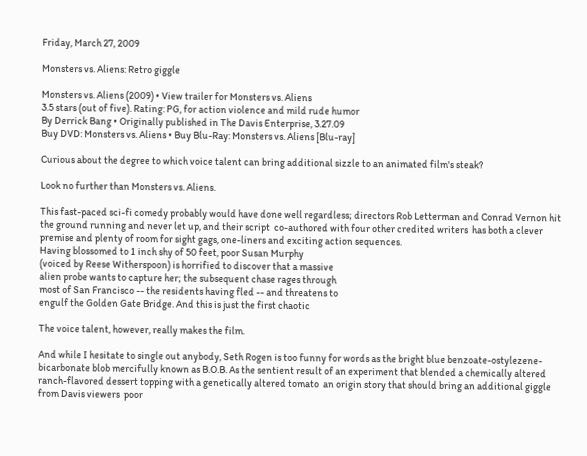Friday, March 27, 2009

Monsters vs. Aliens: Retro giggle

Monsters vs. Aliens (2009) • View trailer for Monsters vs. Aliens
3.5 stars (out of five). Rating: PG, for action violence and mild rude humor
By Derrick Bang • Originally published in The Davis Enterprise, 3.27.09
Buy DVD: Monsters vs. Aliens • Buy Blu-Ray: Monsters vs. Aliens [Blu-ray]

Curious about the degree to which voice talent can bring additional sizzle to an animated film's steak?

Look no further than Monsters vs. Aliens.

This fast-paced sci-fi comedy probably would have done well regardless; directors Rob Letterman and Conrad Vernon hit the ground running and never let up, and their script  co-authored with four other credited writers  has both a clever premise and plenty of room for sight gags, one-liners and exciting action sequences.
Having blossomed to 1 inch shy of 50 feet, poor Susan Murphy
(voiced by Reese Witherspoon) is horrified to discover that a massive
alien probe wants to capture her; the subsequent chase rages through
most of San Francisco -- the residents having fled -- and threatens to
engulf the Golden Gate Bridge. And this is just the first chaotic

The voice talent, however, really makes the film.

And while I hesitate to single out anybody, Seth Rogen is too funny for words as the bright blue benzoate-ostylezene-bicarbonate blob mercifully known as B.O.B. As the sentient result of an experiment that blended a chemically altered ranch-flavored dessert topping with a genetically altered tomato  an origin story that should bring an additional giggle from Davis viewers  poor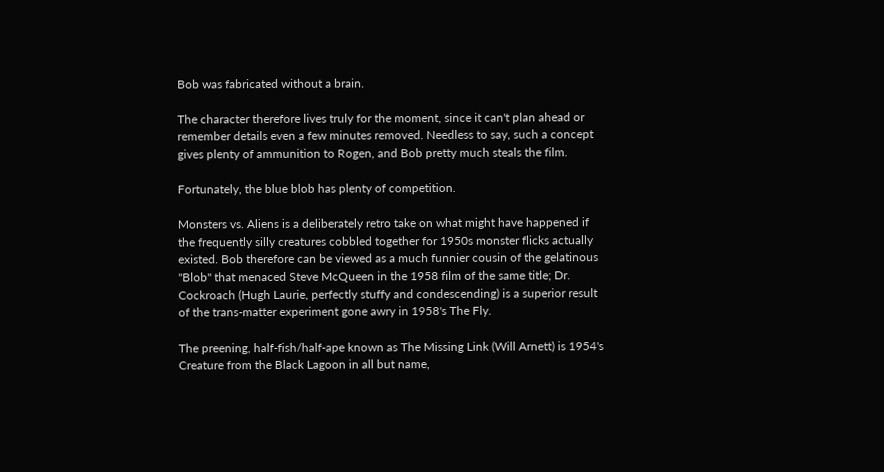Bob was fabricated without a brain.

The character therefore lives truly for the moment, since it can't plan ahead or remember details even a few minutes removed. Needless to say, such a concept gives plenty of ammunition to Rogen, and Bob pretty much steals the film.

Fortunately, the blue blob has plenty of competition.

Monsters vs. Aliens is a deliberately retro take on what might have happened if the frequently silly creatures cobbled together for 1950s monster flicks actually existed. Bob therefore can be viewed as a much funnier cousin of the gelatinous "Blob" that menaced Steve McQueen in the 1958 film of the same title; Dr. Cockroach (Hugh Laurie, perfectly stuffy and condescending) is a superior result of the trans-matter experiment gone awry in 1958's The Fly.

The preening, half-fish/half-ape known as The Missing Link (Will Arnett) is 1954's Creature from the Black Lagoon in all but name,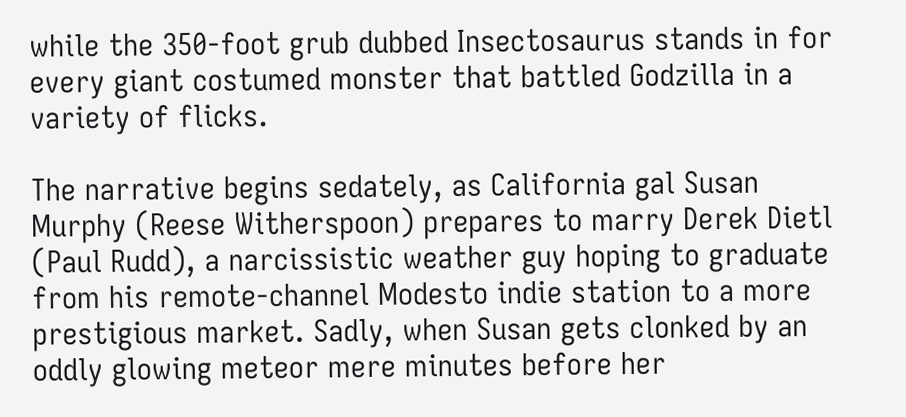while the 350-foot grub dubbed Insectosaurus stands in for every giant costumed monster that battled Godzilla in a variety of flicks.

The narrative begins sedately, as California gal Susan Murphy (Reese Witherspoon) prepares to marry Derek Dietl (Paul Rudd), a narcissistic weather guy hoping to graduate from his remote-channel Modesto indie station to a more prestigious market. Sadly, when Susan gets clonked by an oddly glowing meteor mere minutes before her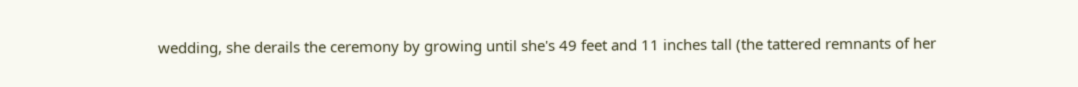wedding, she derails the ceremony by growing until she's 49 feet and 11 inches tall (the tattered remnants of her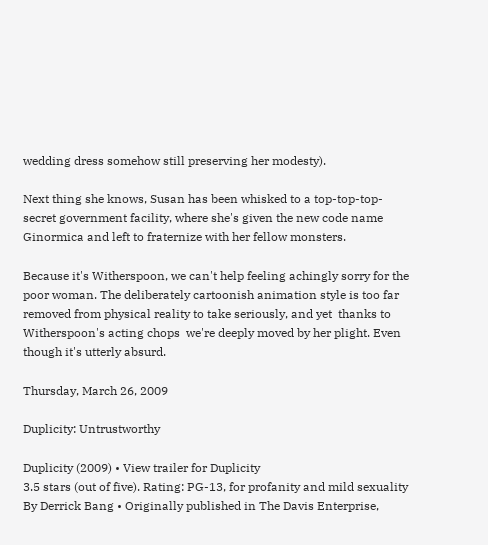wedding dress somehow still preserving her modesty).

Next thing she knows, Susan has been whisked to a top-top-top-secret government facility, where she's given the new code name Ginormica and left to fraternize with her fellow monsters.

Because it's Witherspoon, we can't help feeling achingly sorry for the poor woman. The deliberately cartoonish animation style is too far removed from physical reality to take seriously, and yet  thanks to Witherspoon's acting chops  we're deeply moved by her plight. Even though it's utterly absurd.

Thursday, March 26, 2009

Duplicity: Untrustworthy

Duplicity (2009) • View trailer for Duplicity
3.5 stars (out of five). Rating: PG-13, for profanity and mild sexuality
By Derrick Bang • Originally published in The Davis Enterprise,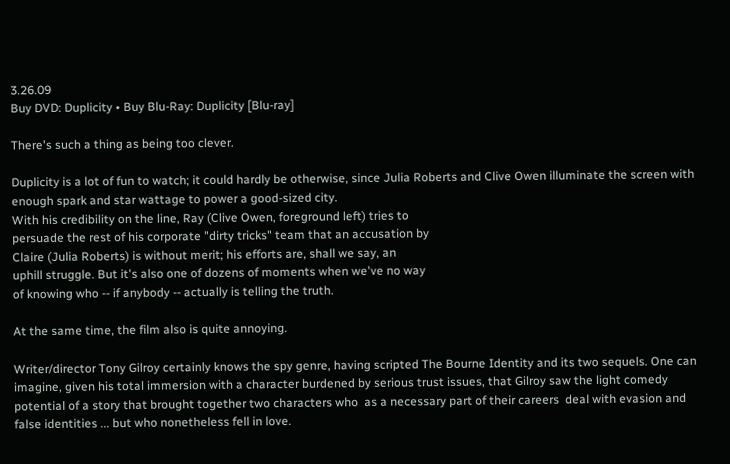3.26.09
Buy DVD: Duplicity • Buy Blu-Ray: Duplicity [Blu-ray]

There's such a thing as being too clever.

Duplicity is a lot of fun to watch; it could hardly be otherwise, since Julia Roberts and Clive Owen illuminate the screen with enough spark and star wattage to power a good-sized city.
With his credibility on the line, Ray (Clive Owen, foreground left) tries to
persuade the rest of his corporate "dirty tricks" team that an accusation by
Claire (Julia Roberts) is without merit; his efforts are, shall we say, an
uphill struggle. But it's also one of dozens of moments when we've no way
of knowing who -- if anybody -- actually is telling the truth.

At the same time, the film also is quite annoying.

Writer/director Tony Gilroy certainly knows the spy genre, having scripted The Bourne Identity and its two sequels. One can imagine, given his total immersion with a character burdened by serious trust issues, that Gilroy saw the light comedy potential of a story that brought together two characters who  as a necessary part of their careers  deal with evasion and false identities ... but who nonetheless fell in love.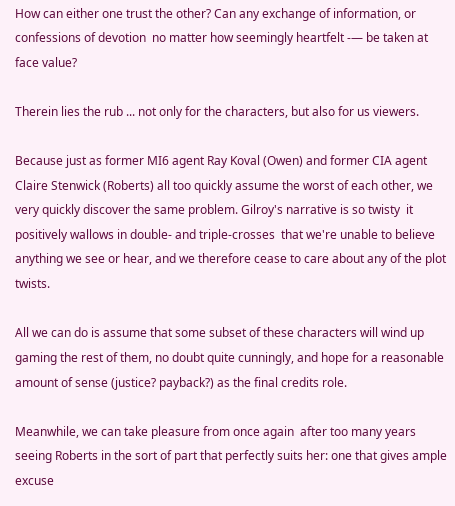How can either one trust the other? Can any exchange of information, or confessions of devotion  no matter how seemingly heartfelt -— be taken at face value?

Therein lies the rub ... not only for the characters, but also for us viewers.

Because just as former MI6 agent Ray Koval (Owen) and former CIA agent Claire Stenwick (Roberts) all too quickly assume the worst of each other, we very quickly discover the same problem. Gilroy's narrative is so twisty  it positively wallows in double- and triple-crosses  that we're unable to believe anything we see or hear, and we therefore cease to care about any of the plot twists.

All we can do is assume that some subset of these characters will wind up gaming the rest of them, no doubt quite cunningly, and hope for a reasonable amount of sense (justice? payback?) as the final credits role.

Meanwhile, we can take pleasure from once again  after too many years  seeing Roberts in the sort of part that perfectly suits her: one that gives ample excuse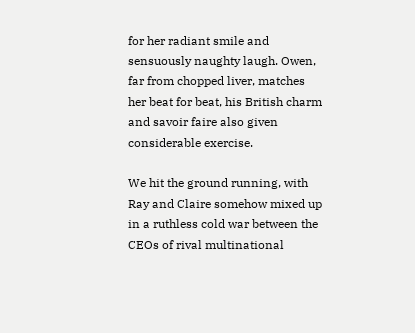for her radiant smile and sensuously naughty laugh. Owen, far from chopped liver, matches her beat for beat, his British charm and savoir faire also given considerable exercise.

We hit the ground running, with Ray and Claire somehow mixed up in a ruthless cold war between the CEOs of rival multinational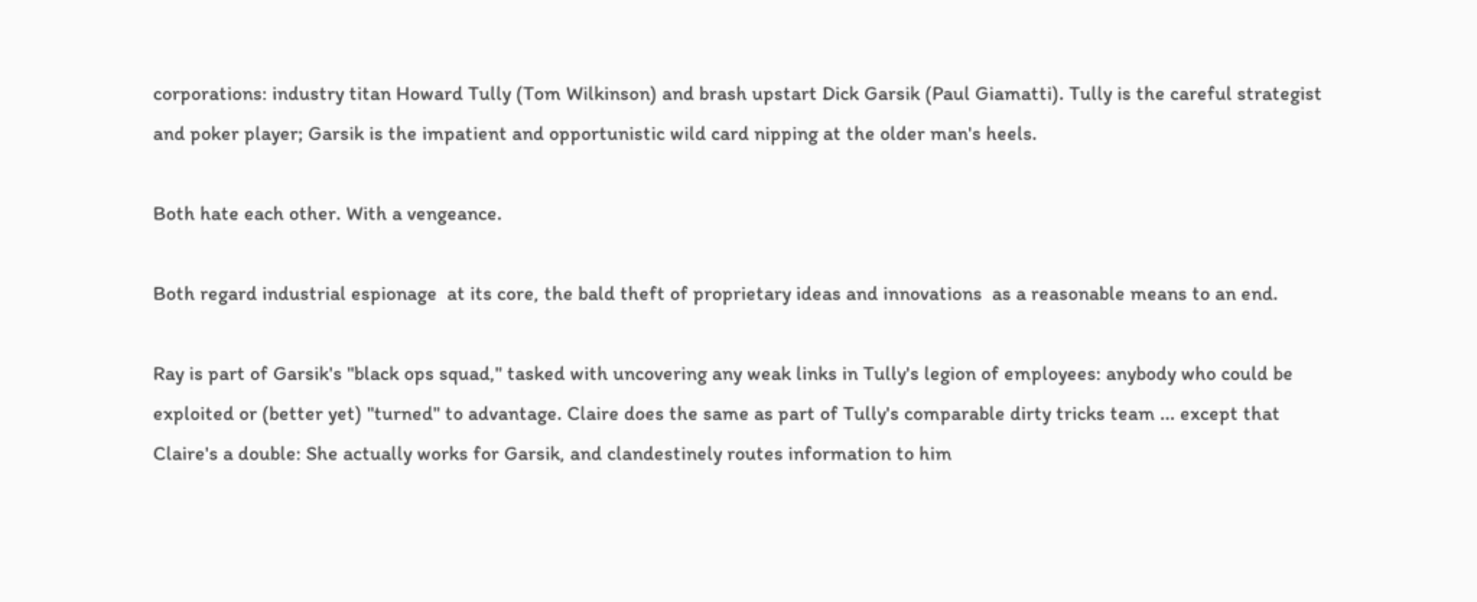corporations: industry titan Howard Tully (Tom Wilkinson) and brash upstart Dick Garsik (Paul Giamatti). Tully is the careful strategist and poker player; Garsik is the impatient and opportunistic wild card nipping at the older man's heels.

Both hate each other. With a vengeance.

Both regard industrial espionage  at its core, the bald theft of proprietary ideas and innovations  as a reasonable means to an end.

Ray is part of Garsik's "black ops squad," tasked with uncovering any weak links in Tully's legion of employees: anybody who could be exploited or (better yet) "turned" to advantage. Claire does the same as part of Tully's comparable dirty tricks team ... except that Claire's a double: She actually works for Garsik, and clandestinely routes information to him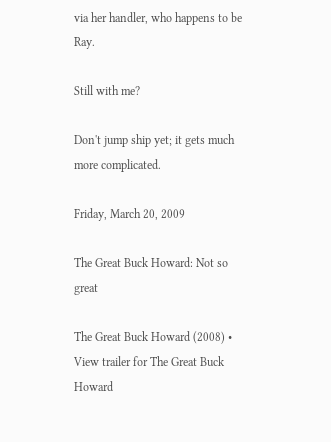via her handler, who happens to be Ray.

Still with me?

Don't jump ship yet; it gets much more complicated.

Friday, March 20, 2009

The Great Buck Howard: Not so great

The Great Buck Howard (2008) • View trailer for The Great Buck Howard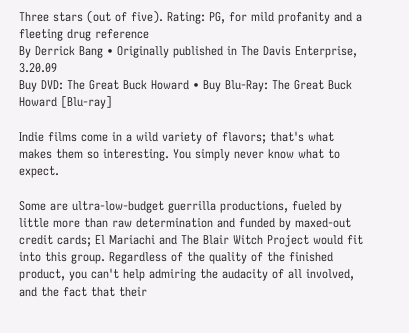Three stars (out of five). Rating: PG, for mild profanity and a fleeting drug reference
By Derrick Bang • Originally published in The Davis Enterprise, 3.20.09
Buy DVD: The Great Buck Howard • Buy Blu-Ray: The Great Buck Howard [Blu-ray]

Indie films come in a wild variety of flavors; that's what makes them so interesting. You simply never know what to expect.

Some are ultra-low-budget guerrilla productions, fueled by little more than raw determination and funded by maxed-out credit cards; El Mariachi and The Blair Witch Project would fit into this group. Regardless of the quality of the finished product, you can't help admiring the audacity of all involved, and the fact that their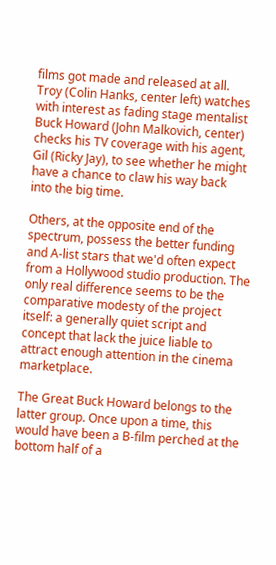films got made and released at all.
Troy (Colin Hanks, center left) watches with interest as fading stage mentalist
Buck Howard (John Malkovich, center) checks his TV coverage with his agent,
Gil (Ricky Jay), to see whether he might have a chance to claw his way back
into the big time.

Others, at the opposite end of the spectrum, possess the better funding and A-list stars that we'd often expect from a Hollywood studio production. The only real difference seems to be the comparative modesty of the project itself: a generally quiet script and concept that lack the juice liable to attract enough attention in the cinema marketplace.

The Great Buck Howard belongs to the latter group. Once upon a time, this would have been a B-film perched at the bottom half of a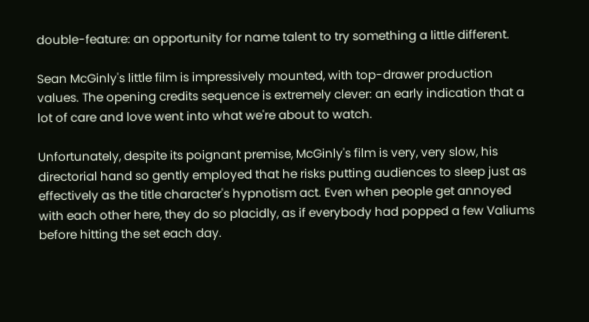double-feature: an opportunity for name talent to try something a little different.

Sean McGinly's little film is impressively mounted, with top-drawer production values. The opening credits sequence is extremely clever: an early indication that a lot of care and love went into what we're about to watch.

Unfortunately, despite its poignant premise, McGinly's film is very, very slow, his directorial hand so gently employed that he risks putting audiences to sleep just as effectively as the title character's hypnotism act. Even when people get annoyed with each other here, they do so placidly, as if everybody had popped a few Valiums before hitting the set each day.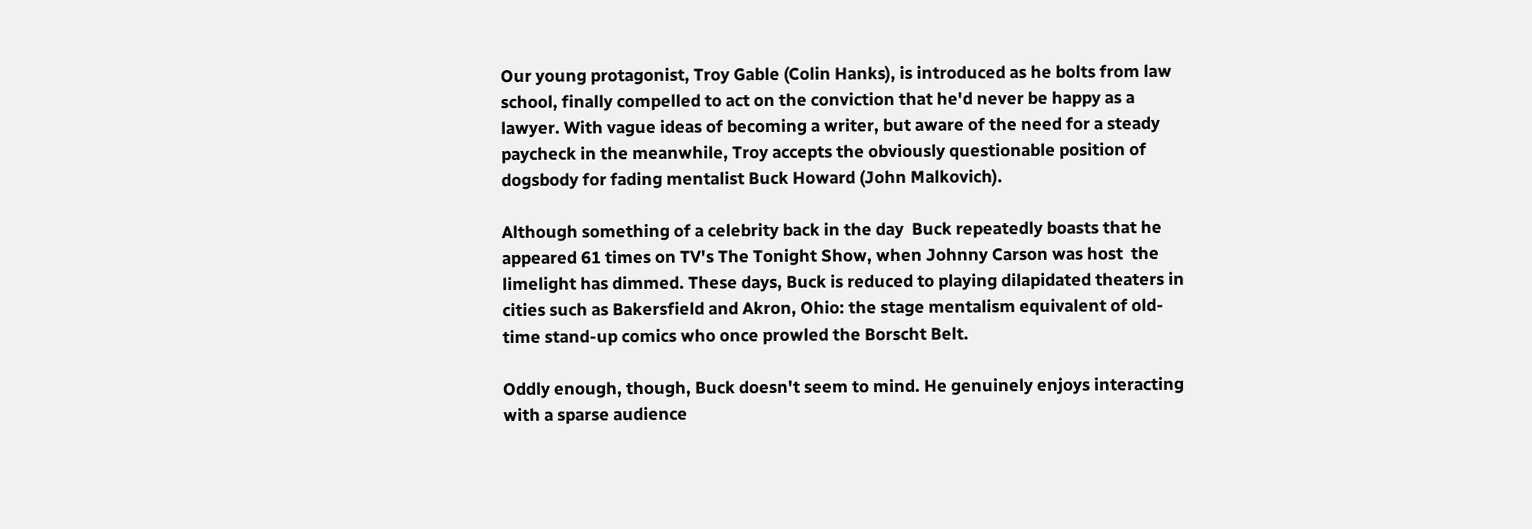Our young protagonist, Troy Gable (Colin Hanks), is introduced as he bolts from law school, finally compelled to act on the conviction that he'd never be happy as a lawyer. With vague ideas of becoming a writer, but aware of the need for a steady paycheck in the meanwhile, Troy accepts the obviously questionable position of dogsbody for fading mentalist Buck Howard (John Malkovich).

Although something of a celebrity back in the day  Buck repeatedly boasts that he appeared 61 times on TV's The Tonight Show, when Johnny Carson was host  the limelight has dimmed. These days, Buck is reduced to playing dilapidated theaters in cities such as Bakersfield and Akron, Ohio: the stage mentalism equivalent of old-time stand-up comics who once prowled the Borscht Belt.

Oddly enough, though, Buck doesn't seem to mind. He genuinely enjoys interacting with a sparse audience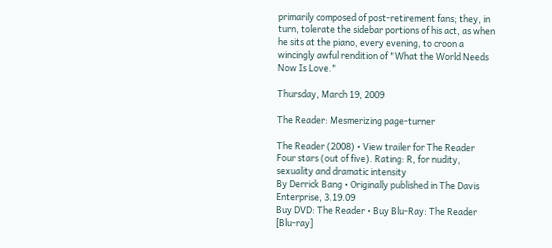primarily composed of post-retirement fans; they, in turn, tolerate the sidebar portions of his act, as when he sits at the piano, every evening, to croon a wincingly awful rendition of "What the World Needs Now Is Love."

Thursday, March 19, 2009

The Reader: Mesmerizing page-turner

The Reader (2008) • View trailer for The Reader
Four stars (out of five). Rating: R, for nudity, sexuality and dramatic intensity
By Derrick Bang • Originally published in The Davis Enterprise, 3.19.09
Buy DVD: The Reader • Buy Blu-Ray: The Reader [Blu-ray]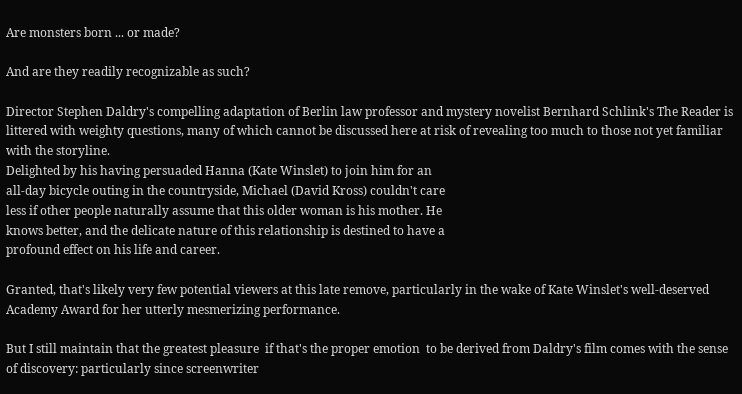Are monsters born ... or made?

And are they readily recognizable as such?

Director Stephen Daldry's compelling adaptation of Berlin law professor and mystery novelist Bernhard Schlink's The Reader is littered with weighty questions, many of which cannot be discussed here at risk of revealing too much to those not yet familiar with the storyline.
Delighted by his having persuaded Hanna (Kate Winslet) to join him for an
all-day bicycle outing in the countryside, Michael (David Kross) couldn't care
less if other people naturally assume that this older woman is his mother. He
knows better, and the delicate nature of this relationship is destined to have a
profound effect on his life and career.

Granted, that's likely very few potential viewers at this late remove, particularly in the wake of Kate Winslet's well-deserved Academy Award for her utterly mesmerizing performance.

But I still maintain that the greatest pleasure  if that's the proper emotion  to be derived from Daldry's film comes with the sense of discovery: particularly since screenwriter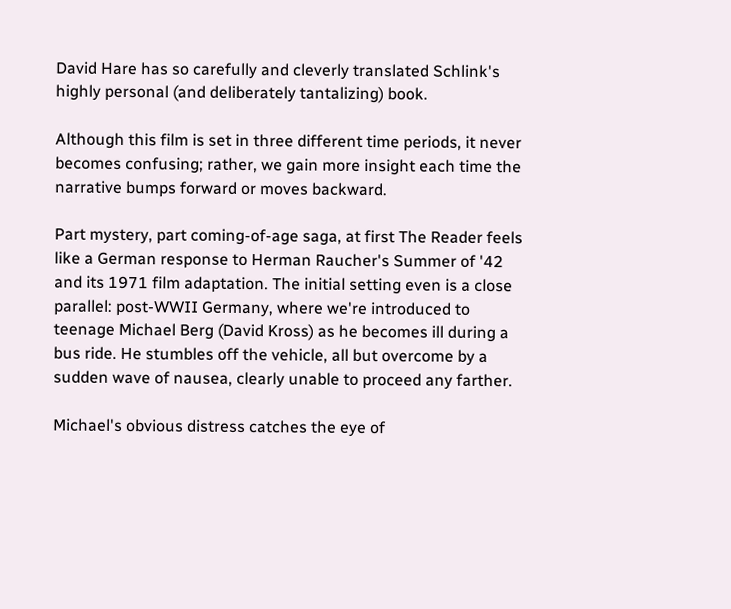David Hare has so carefully and cleverly translated Schlink's highly personal (and deliberately tantalizing) book.

Although this film is set in three different time periods, it never becomes confusing; rather, we gain more insight each time the narrative bumps forward or moves backward.

Part mystery, part coming-of-age saga, at first The Reader feels like a German response to Herman Raucher's Summer of '42 and its 1971 film adaptation. The initial setting even is a close parallel: post-WWII Germany, where we're introduced to teenage Michael Berg (David Kross) as he becomes ill during a bus ride. He stumbles off the vehicle, all but overcome by a sudden wave of nausea, clearly unable to proceed any farther.

Michael's obvious distress catches the eye of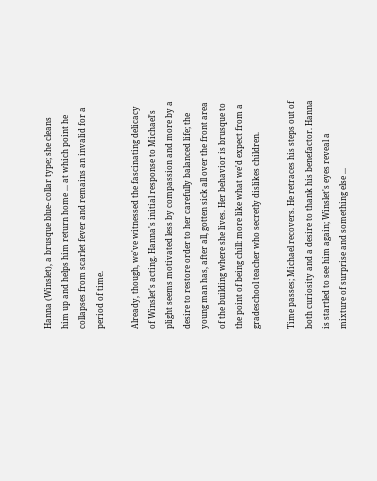Hanna (Winslet), a brusque blue- collar type; she cleans him up and helps him return home ... at which point he collapses from scarlet fever and remains an invalid for a period of time.

Already, though, we've witnessed the fascinating delicacy of Winslet's acting. Hanna's initial response to Michael's plight seems motivated less by compassion and more by a desire to restore order to her carefully balanced life; the young man has, after all, gotten sick all over the front area of the building where she lives. Her behavior is brusque to the point of being chill: more like what we'd expect from a gradeschool teacher who secretly dislikes children.

Time passes; Michael recovers. He retraces his steps out of both curiosity and a desire to thank his benefactor. Hanna is startled to see him again; Winslet's eyes reveal a mixture of surprise and something else ...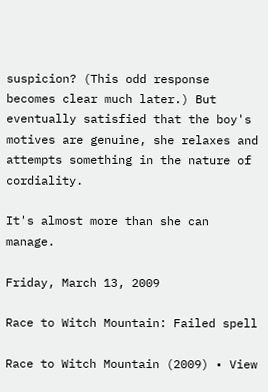suspicion? (This odd response becomes clear much later.) But eventually satisfied that the boy's motives are genuine, she relaxes and attempts something in the nature of cordiality.

It's almost more than she can manage.

Friday, March 13, 2009

Race to Witch Mountain: Failed spell

Race to Witch Mountain (2009) • View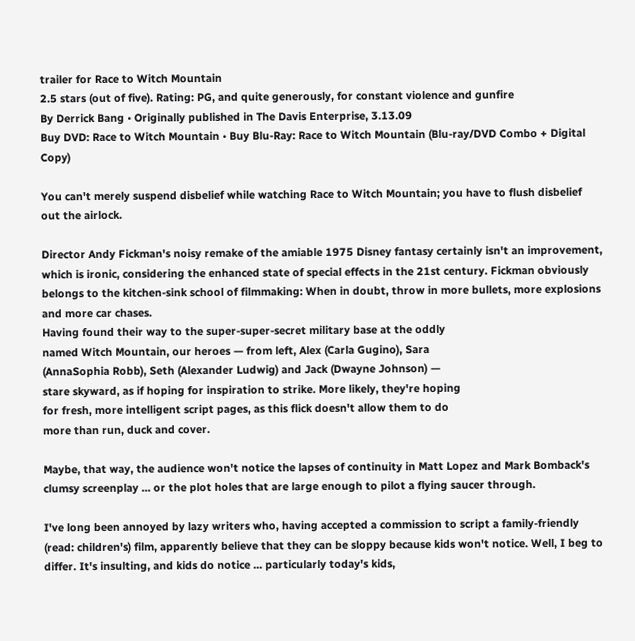trailer for Race to Witch Mountain
2.5 stars (out of five). Rating: PG, and quite generously, for constant violence and gunfire
By Derrick Bang • Originally published in The Davis Enterprise, 3.13.09
Buy DVD: Race to Witch Mountain • Buy Blu-Ray: Race to Witch Mountain (Blu-ray/DVD Combo + Digital Copy)

You can't merely suspend disbelief while watching Race to Witch Mountain; you have to flush disbelief out the airlock.

Director Andy Fickman's noisy remake of the amiable 1975 Disney fantasy certainly isn't an improvement, which is ironic, considering the enhanced state of special effects in the 21st century. Fickman obviously belongs to the kitchen-sink school of filmmaking: When in doubt, throw in more bullets, more explosions and more car chases.
Having found their way to the super-super-secret military base at the oddly
named Witch Mountain, our heroes — from left, Alex (Carla Gugino), Sara
(AnnaSophia Robb), Seth (Alexander Ludwig) and Jack (Dwayne Johnson) —
stare skyward, as if hoping for inspiration to strike. More likely, they're hoping
for fresh, more intelligent script pages, as this flick doesn't allow them to do
more than run, duck and cover.

Maybe, that way, the audience won't notice the lapses of continuity in Matt Lopez and Mark Bomback's clumsy screenplay ... or the plot holes that are large enough to pilot a flying saucer through.

I've long been annoyed by lazy writers who, having accepted a commission to script a family-friendly (read: children's) film, apparently believe that they can be sloppy because kids won't notice. Well, I beg to differ. It's insulting, and kids do notice ... particularly today's kids,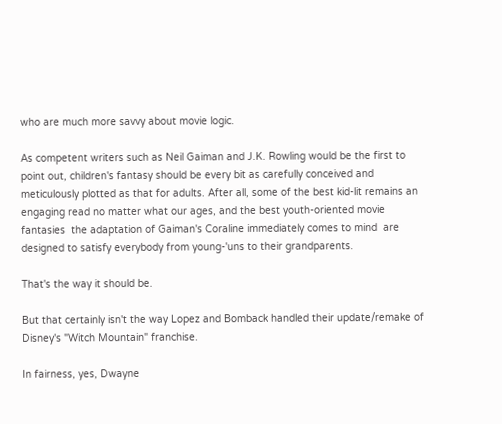who are much more savvy about movie logic.

As competent writers such as Neil Gaiman and J.K. Rowling would be the first to point out, children's fantasy should be every bit as carefully conceived and meticulously plotted as that for adults. After all, some of the best kid-lit remains an engaging read no matter what our ages, and the best youth-oriented movie fantasies  the adaptation of Gaiman's Coraline immediately comes to mind  are designed to satisfy everybody from young-'uns to their grandparents.

That's the way it should be.

But that certainly isn't the way Lopez and Bomback handled their update/remake of Disney's "Witch Mountain" franchise.

In fairness, yes, Dwayne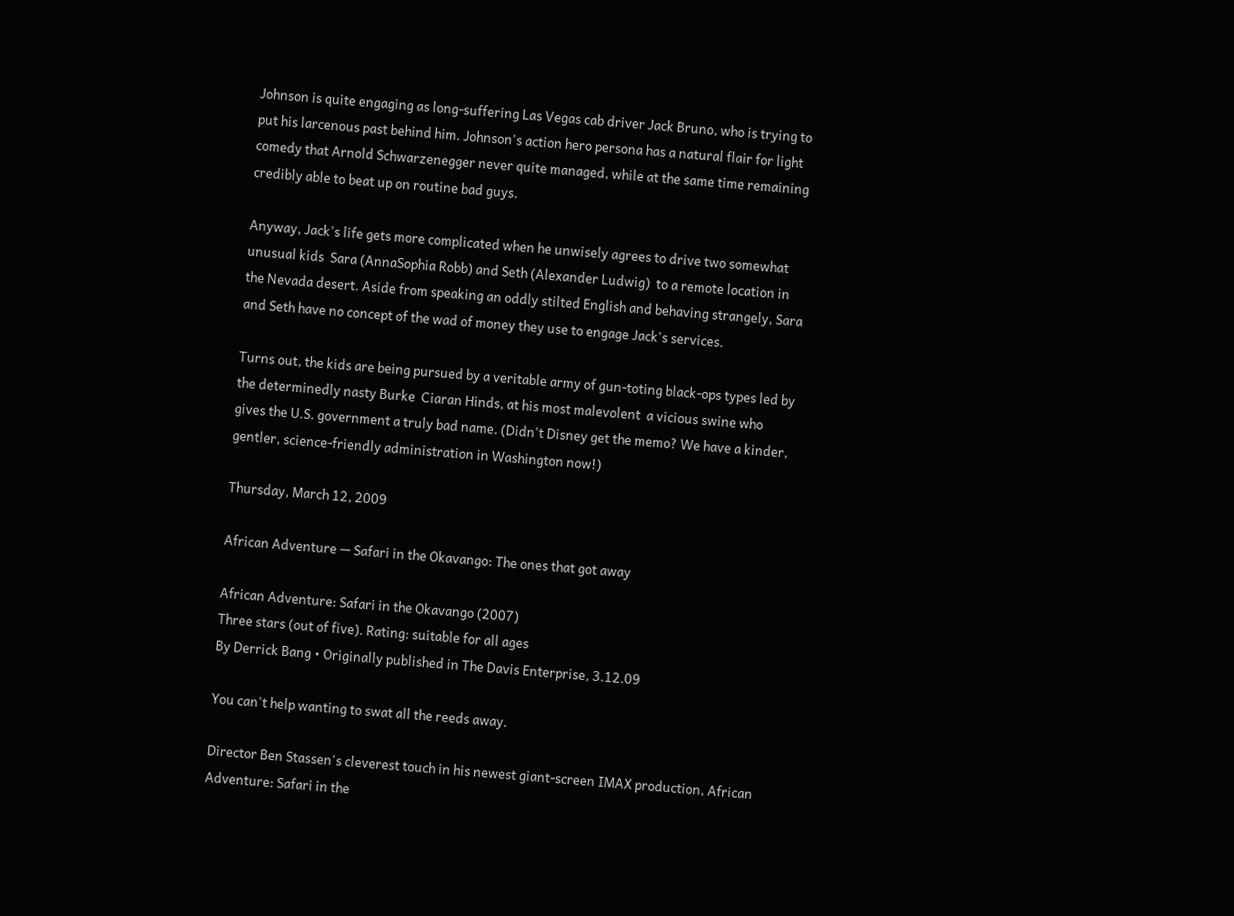Johnson is quite engaging as long-suffering Las Vegas cab driver Jack Bruno, who is trying to put his larcenous past behind him. Johnson's action hero persona has a natural flair for light comedy that Arnold Schwarzenegger never quite managed, while at the same time remaining credibly able to beat up on routine bad guys.

Anyway, Jack's life gets more complicated when he unwisely agrees to drive two somewhat unusual kids  Sara (AnnaSophia Robb) and Seth (Alexander Ludwig)  to a remote location in the Nevada desert. Aside from speaking an oddly stilted English and behaving strangely, Sara and Seth have no concept of the wad of money they use to engage Jack's services.

Turns out, the kids are being pursued by a veritable army of gun-toting black-ops types led by the determinedly nasty Burke  Ciaran Hinds, at his most malevolent  a vicious swine who gives the U.S. government a truly bad name. (Didn't Disney get the memo? We have a kinder, gentler, science-friendly administration in Washington now!)

Thursday, March 12, 2009

African Adventure — Safari in the Okavango: The ones that got away

African Adventure: Safari in the Okavango (2007)
Three stars (out of five). Rating: suitable for all ages
By Derrick Bang • Originally published in The Davis Enterprise, 3.12.09

You can't help wanting to swat all the reeds away.

Director Ben Stassen's cleverest touch in his newest giant-screen IMAX production, African Adventure: Safari in the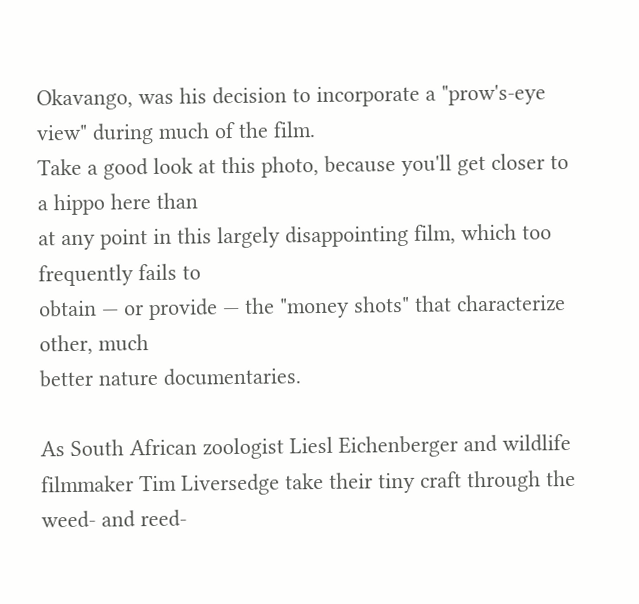Okavango, was his decision to incorporate a "prow's-eye view" during much of the film.
Take a good look at this photo, because you'll get closer to a hippo here than
at any point in this largely disappointing film, which too frequently fails to
obtain — or provide — the "money shots" that characterize other, much
better nature documentaries.

As South African zoologist Liesl Eichenberger and wildlife filmmaker Tim Liversedge take their tiny craft through the weed- and reed-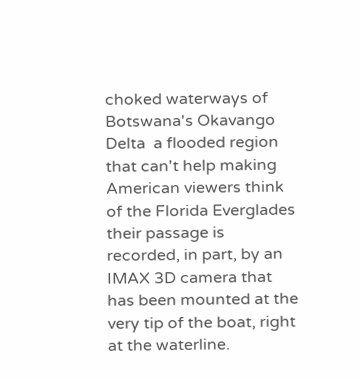choked waterways of Botswana's Okavango Delta  a flooded region that can't help making American viewers think of the Florida Everglades  their passage is recorded, in part, by an IMAX 3D camera that has been mounted at the very tip of the boat, right at the waterline.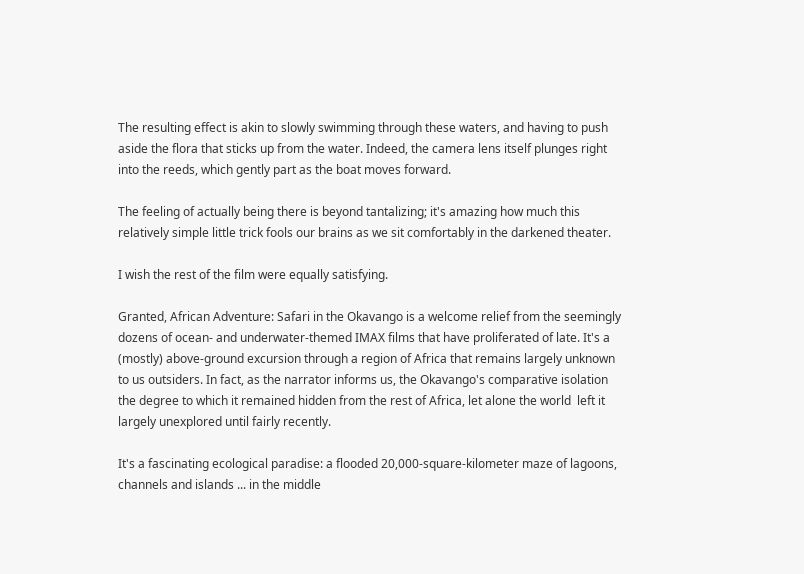The resulting effect is akin to slowly swimming through these waters, and having to push aside the flora that sticks up from the water. Indeed, the camera lens itself plunges right into the reeds, which gently part as the boat moves forward.

The feeling of actually being there is beyond tantalizing; it's amazing how much this relatively simple little trick fools our brains as we sit comfortably in the darkened theater.

I wish the rest of the film were equally satisfying.

Granted, African Adventure: Safari in the Okavango is a welcome relief from the seemingly dozens of ocean- and underwater-themed IMAX films that have proliferated of late. It's a (mostly) above-ground excursion through a region of Africa that remains largely unknown to us outsiders. In fact, as the narrator informs us, the Okavango's comparative isolation  the degree to which it remained hidden from the rest of Africa, let alone the world  left it largely unexplored until fairly recently.

It's a fascinating ecological paradise: a flooded 20,000-square-kilometer maze of lagoons, channels and islands ... in the middle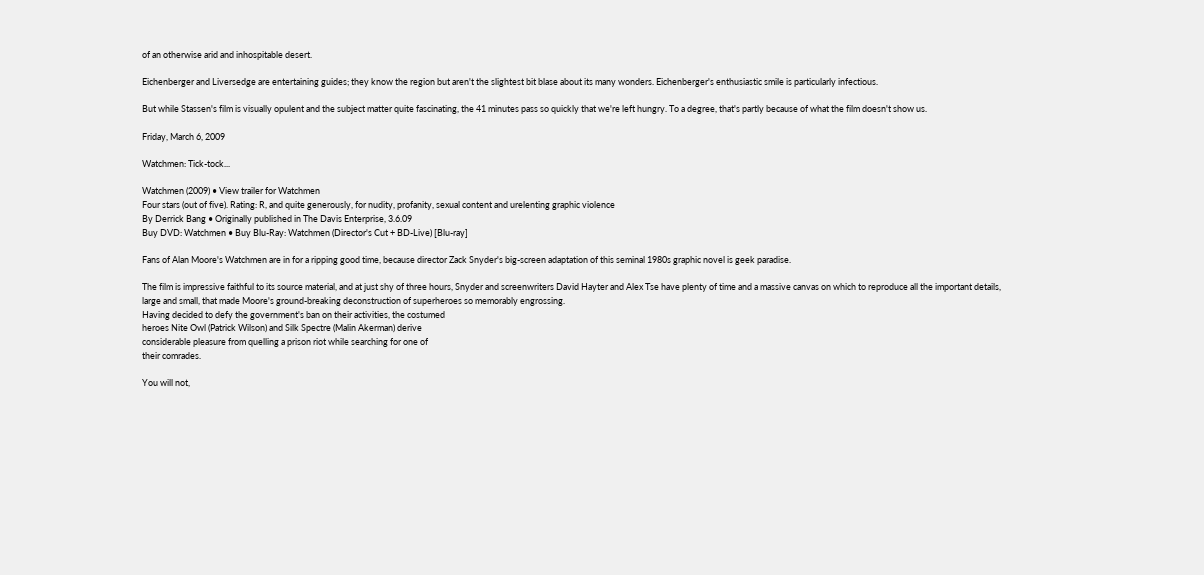of an otherwise arid and inhospitable desert.

Eichenberger and Liversedge are entertaining guides; they know the region but aren't the slightest bit blase about its many wonders. Eichenberger's enthusiastic smile is particularly infectious.

But while Stassen's film is visually opulent and the subject matter quite fascinating, the 41 minutes pass so quickly that we're left hungry. To a degree, that's partly because of what the film doesn't show us.

Friday, March 6, 2009

Watchmen: Tick-tock...

Watchmen (2009) • View trailer for Watchmen
Four stars (out of five). Rating: R, and quite generously, for nudity, profanity, sexual content and urelenting graphic violence
By Derrick Bang • Originally published in The Davis Enterprise, 3.6.09
Buy DVD: Watchmen • Buy Blu-Ray: Watchmen (Director's Cut + BD-Live) [Blu-ray]

Fans of Alan Moore's Watchmen are in for a ripping good time, because director Zack Snyder's big-screen adaptation of this seminal 1980s graphic novel is geek paradise.

The film is impressive faithful to its source material, and at just shy of three hours, Snyder and screenwriters David Hayter and Alex Tse have plenty of time and a massive canvas on which to reproduce all the important details, large and small, that made Moore's ground-breaking deconstruction of superheroes so memorably engrossing.
Having decided to defy the government's ban on their activities, the costumed
heroes Nite Owl (Patrick Wilson) and Silk Spectre (Malin Akerman) derive
considerable pleasure from quelling a prison riot while searching for one of
their comrades.

You will not,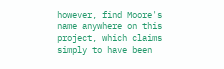however, find Moore's name anywhere on this project, which claims simply to have been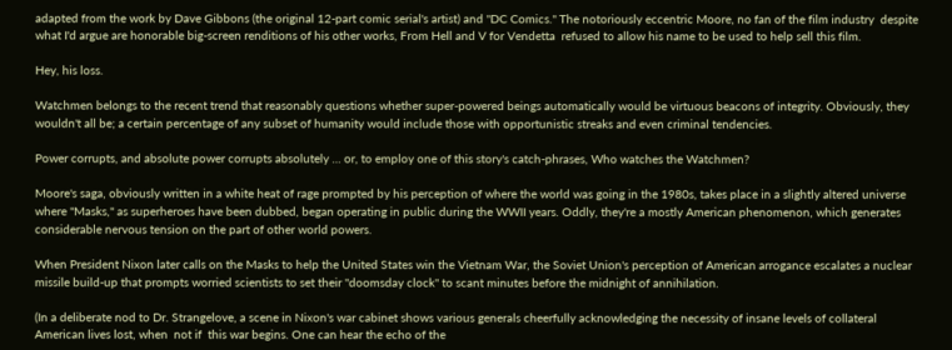adapted from the work by Dave Gibbons (the original 12-part comic serial's artist) and "DC Comics." The notoriously eccentric Moore, no fan of the film industry  despite what I'd argue are honorable big-screen renditions of his other works, From Hell and V for Vendetta  refused to allow his name to be used to help sell this film.

Hey, his loss.

Watchmen belongs to the recent trend that reasonably questions whether super-powered beings automatically would be virtuous beacons of integrity. Obviously, they wouldn't all be; a certain percentage of any subset of humanity would include those with opportunistic streaks and even criminal tendencies.

Power corrupts, and absolute power corrupts absolutely ... or, to employ one of this story's catch-phrases, Who watches the Watchmen?

Moore's saga, obviously written in a white heat of rage prompted by his perception of where the world was going in the 1980s, takes place in a slightly altered universe where "Masks," as superheroes have been dubbed, began operating in public during the WWII years. Oddly, they're a mostly American phenomenon, which generates considerable nervous tension on the part of other world powers.

When President Nixon later calls on the Masks to help the United States win the Vietnam War, the Soviet Union's perception of American arrogance escalates a nuclear missile build-up that prompts worried scientists to set their "doomsday clock" to scant minutes before the midnight of annihilation.

(In a deliberate nod to Dr. Strangelove, a scene in Nixon's war cabinet shows various generals cheerfully acknowledging the necessity of insane levels of collateral American lives lost, when  not if  this war begins. One can hear the echo of the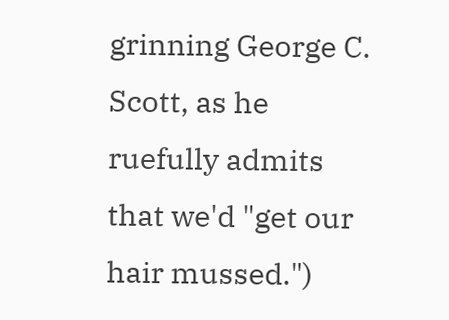grinning George C. Scott, as he ruefully admits that we'd "get our hair mussed.")